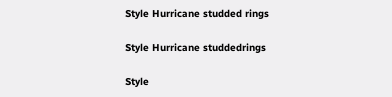Style Hurricane studded rings

Style Hurricane studdedrings

Style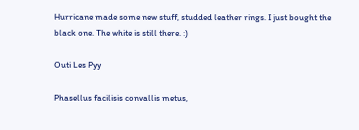Hurricane made some new stuff, studded leather rings. I just bought the black one. The white is still there. :)

Outi Les Pyy

Phasellus facilisis convallis metus,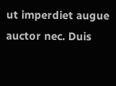ut imperdiet augue auctor nec. Duis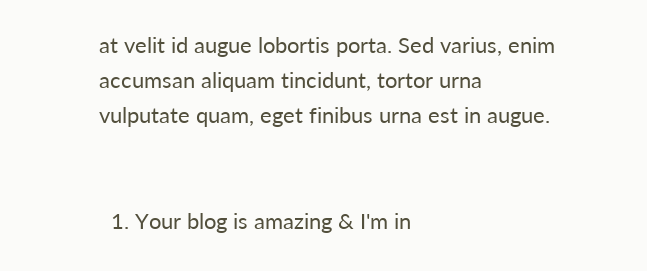at velit id augue lobortis porta. Sed varius, enim accumsan aliquam tincidunt, tortor urna vulputate quam, eget finibus urna est in augue.


  1. Your blog is amazing & I'm in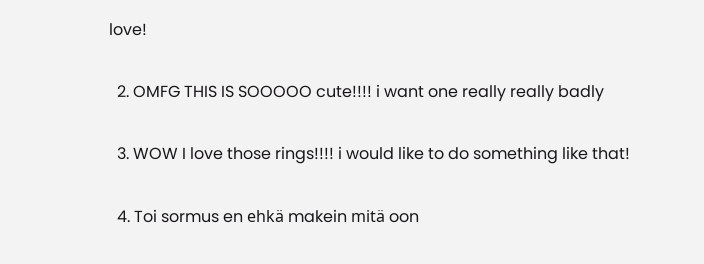love!

  2. OMFG THIS IS SOOOOO cute!!!! i want one really really badly

  3. WOW I love those rings!!!! i would like to do something like that!

  4. Toi sormus en ehkä makein mitä oon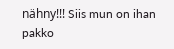nähny!!! Siis mun on ihan pakko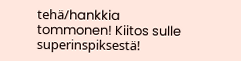tehä/hankkia tommonen! Kiitos sulle superinspiksestä!